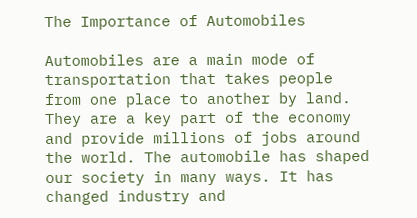The Importance of Automobiles

Automobiles are a main mode of transportation that takes people from one place to another by land. They are a key part of the economy and provide millions of jobs around the world. The automobile has shaped our society in many ways. It has changed industry and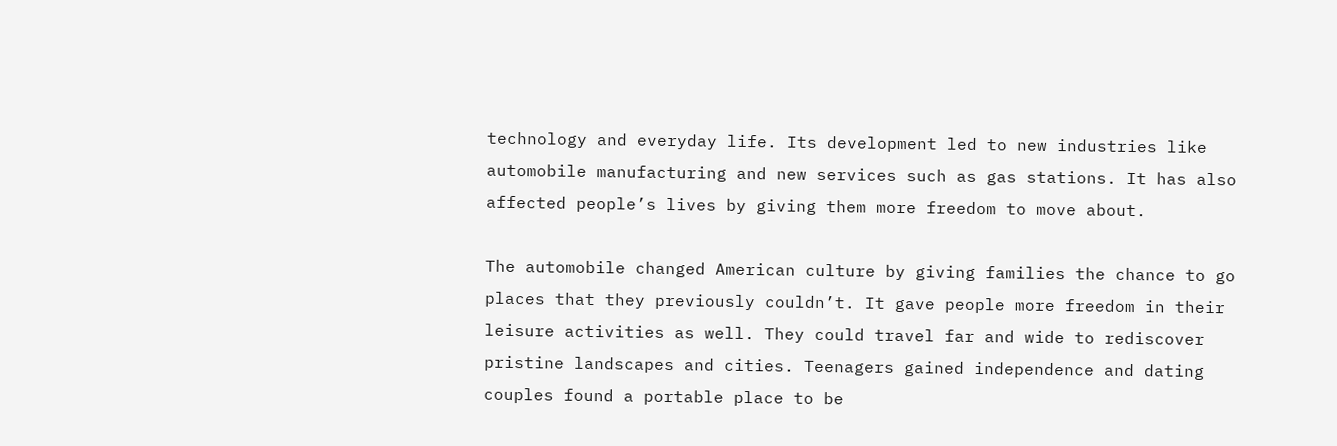technology and everyday life. Its development led to new industries like automobile manufacturing and new services such as gas stations. It has also affected people’s lives by giving them more freedom to move about.

The automobile changed American culture by giving families the chance to go places that they previously couldn’t. It gave people more freedom in their leisure activities as well. They could travel far and wide to rediscover pristine landscapes and cities. Teenagers gained independence and dating couples found a portable place to be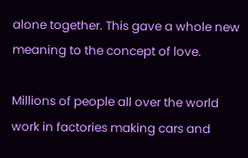alone together. This gave a whole new meaning to the concept of love.

Millions of people all over the world work in factories making cars and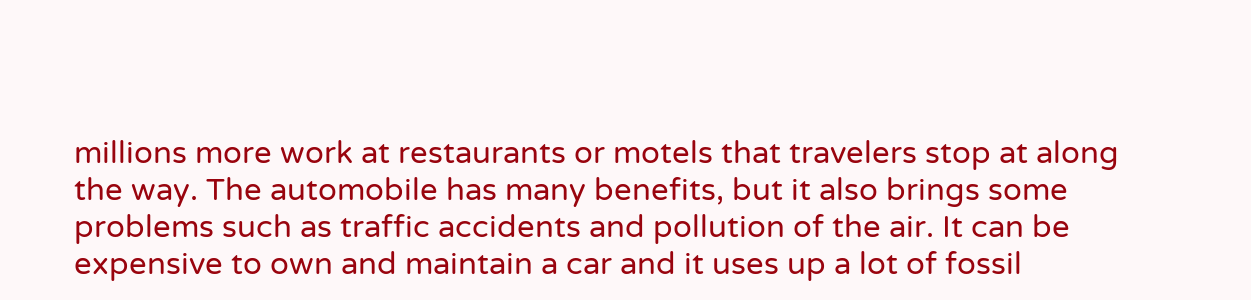millions more work at restaurants or motels that travelers stop at along the way. The automobile has many benefits, but it also brings some problems such as traffic accidents and pollution of the air. It can be expensive to own and maintain a car and it uses up a lot of fossil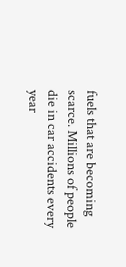fuels that are becoming scarce. Millions of people die in car accidents every year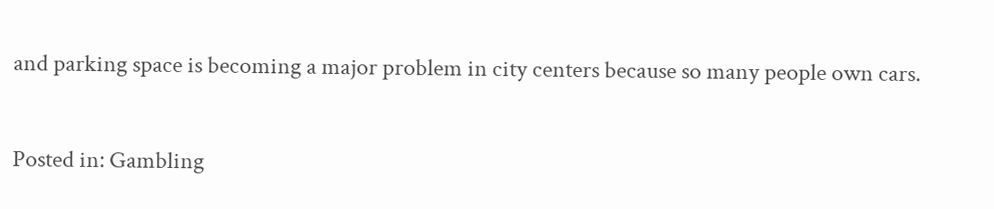and parking space is becoming a major problem in city centers because so many people own cars.

Posted in: Gambling